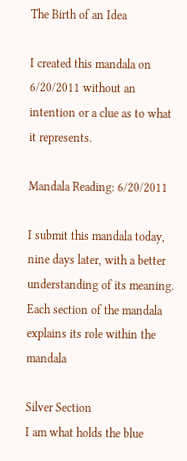The Birth of an Idea

I created this mandala on 6/20/2011 without an intention or a clue as to what it represents.

Mandala Reading: 6/20/2011

I submit this mandala today, nine days later, with a better understanding of its meaning. Each section of the mandala explains its role within the mandala

Silver Section
I am what holds the blue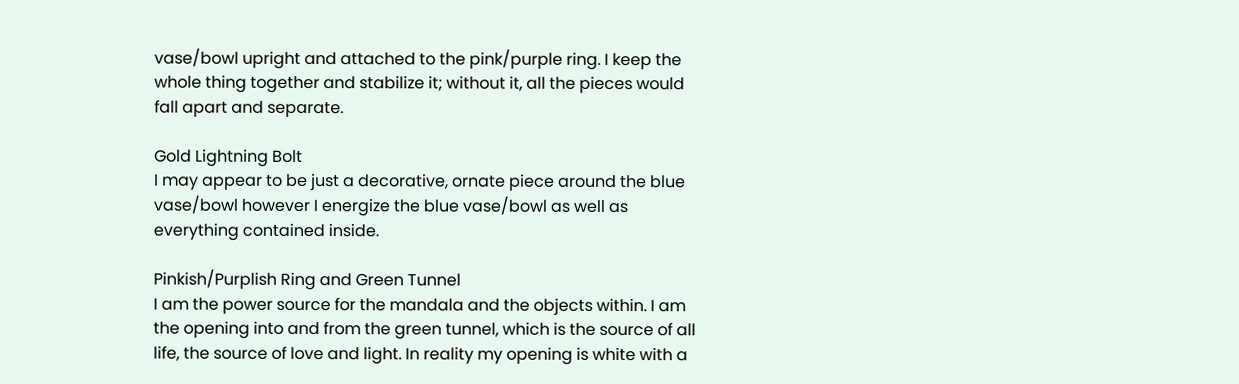vase/bowl upright and attached to the pink/purple ring. I keep the whole thing together and stabilize it; without it, all the pieces would fall apart and separate.

Gold Lightning Bolt
I may appear to be just a decorative, ornate piece around the blue vase/bowl however I energize the blue vase/bowl as well as everything contained inside.

Pinkish/Purplish Ring and Green Tunnel
I am the power source for the mandala and the objects within. I am the opening into and from the green tunnel, which is the source of all life, the source of love and light. In reality my opening is white with a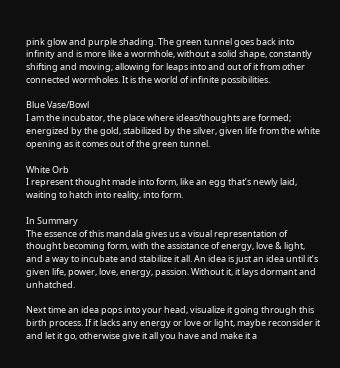pink glow and purple shading. The green tunnel goes back into infinity and is more like a wormhole, without a solid shape, constantly shifting and moving; allowing for leaps into and out of it from other connected wormholes. It is the world of infinite possibilities.

Blue Vase/Bowl
I am the incubator, the place where ideas/thoughts are formed; energized by the gold, stabilized by the silver, given life from the white opening as it comes out of the green tunnel.

White Orb
I represent thought made into form, like an egg that’s newly laid, waiting to hatch into reality, into form.

In Summary
The essence of this mandala gives us a visual representation of thought becoming form, with the assistance of energy, love & light, and a way to incubate and stabilize it all. An idea is just an idea until it’s given life, power, love, energy, passion. Without it, it lays dormant and unhatched.

Next time an idea pops into your head, visualize it going through this birth process. If it lacks any energy or love or light, maybe reconsider it and let it go, otherwise give it all you have and make it a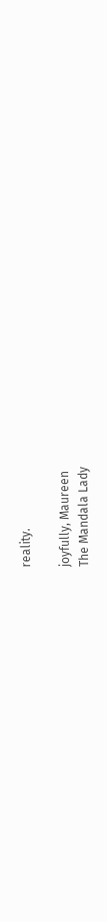reality.

joyfully, Maureen
The Mandala Lady